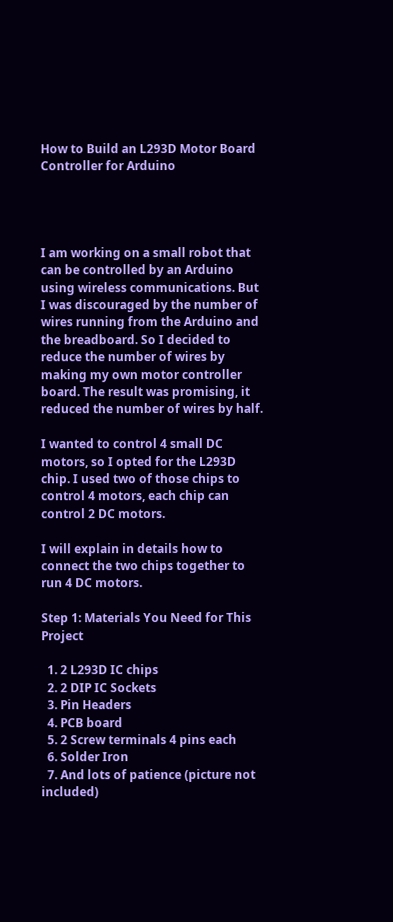How to Build an L293D Motor Board Controller for Arduino




I am working on a small robot that can be controlled by an Arduino using wireless communications. But I was discouraged by the number of wires running from the Arduino and the breadboard. So I decided to reduce the number of wires by making my own motor controller board. The result was promising, it reduced the number of wires by half.

I wanted to control 4 small DC motors, so I opted for the L293D chip. I used two of those chips to control 4 motors, each chip can control 2 DC motors.

I will explain in details how to connect the two chips together to run 4 DC motors.

Step 1: Materials You Need for This Project

  1. 2 L293D IC chips
  2. 2 DIP IC Sockets
  3. Pin Headers
  4. PCB board
  5. 2 Screw terminals 4 pins each
  6. Solder Iron
  7. And lots of patience (picture not included)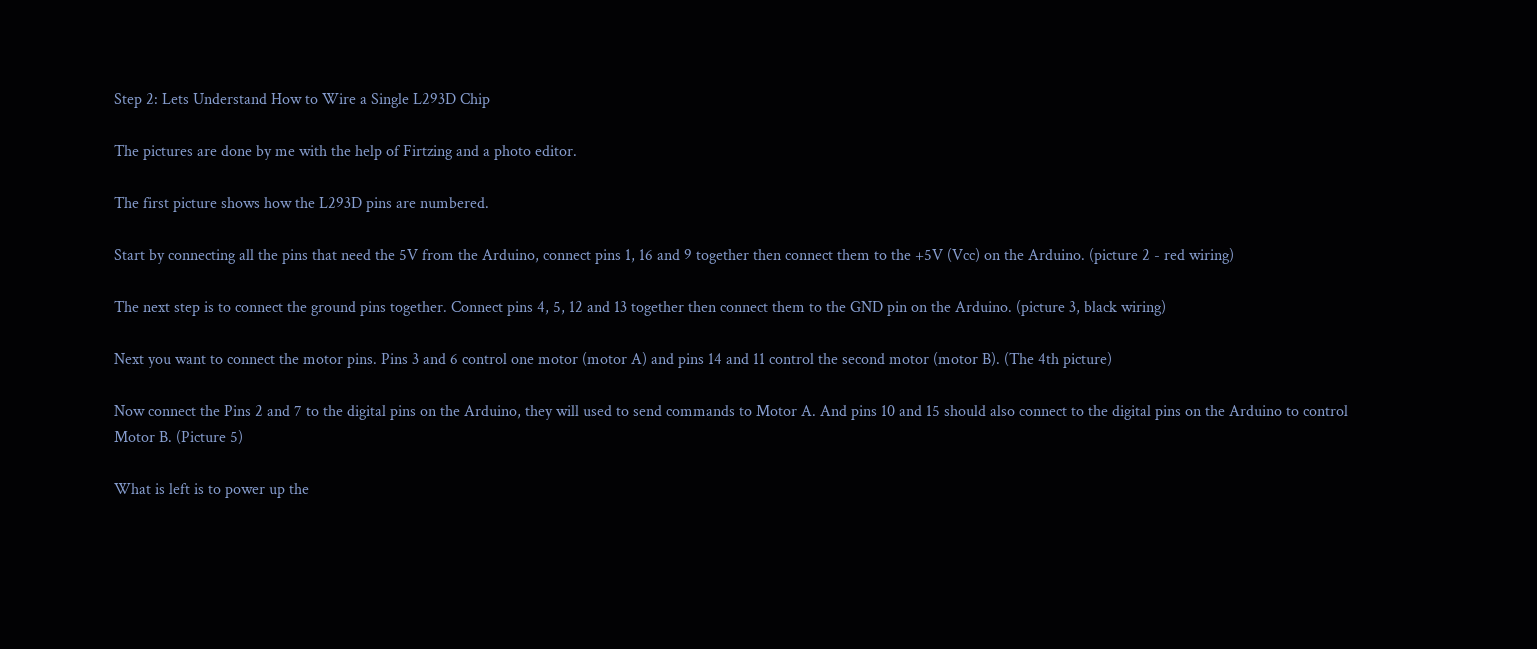Step 2: Lets Understand How to Wire a Single L293D Chip

The pictures are done by me with the help of Firtzing and a photo editor.

The first picture shows how the L293D pins are numbered.

Start by connecting all the pins that need the 5V from the Arduino, connect pins 1, 16 and 9 together then connect them to the +5V (Vcc) on the Arduino. (picture 2 - red wiring)

The next step is to connect the ground pins together. Connect pins 4, 5, 12 and 13 together then connect them to the GND pin on the Arduino. (picture 3, black wiring)

Next you want to connect the motor pins. Pins 3 and 6 control one motor (motor A) and pins 14 and 11 control the second motor (motor B). (The 4th picture)

Now connect the Pins 2 and 7 to the digital pins on the Arduino, they will used to send commands to Motor A. And pins 10 and 15 should also connect to the digital pins on the Arduino to control Motor B. (Picture 5)

What is left is to power up the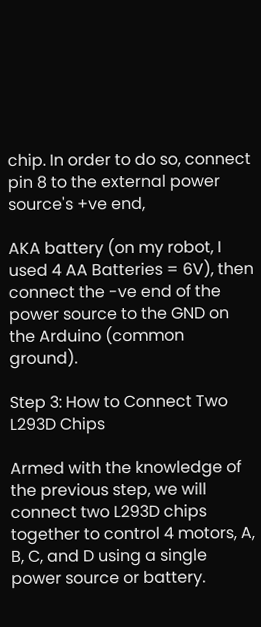chip. In order to do so, connect pin 8 to the external power source's +ve end,

AKA battery (on my robot, I used 4 AA Batteries = 6V), then connect the -ve end of the power source to the GND on the Arduino (common ground).

Step 3: How to Connect Two L293D Chips

Armed with the knowledge of the previous step, we will connect two L293D chips together to control 4 motors, A, B, C, and D using a single power source or battery.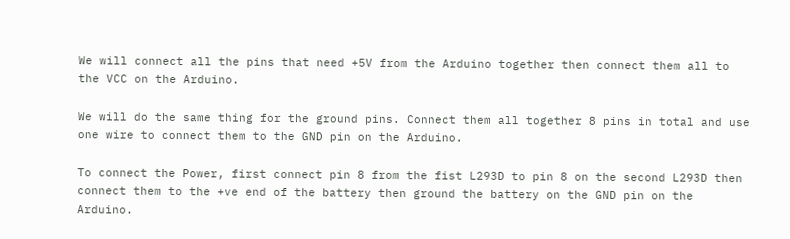We will connect all the pins that need +5V from the Arduino together then connect them all to the VCC on the Arduino.

We will do the same thing for the ground pins. Connect them all together 8 pins in total and use one wire to connect them to the GND pin on the Arduino.

To connect the Power, first connect pin 8 from the fist L293D to pin 8 on the second L293D then connect them to the +ve end of the battery then ground the battery on the GND pin on the Arduino.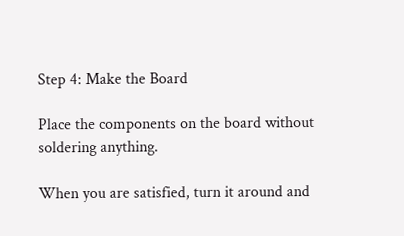Step 4: Make the Board

Place the components on the board without soldering anything.

When you are satisfied, turn it around and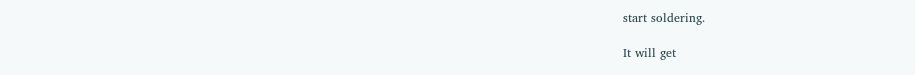start soldering.

It will get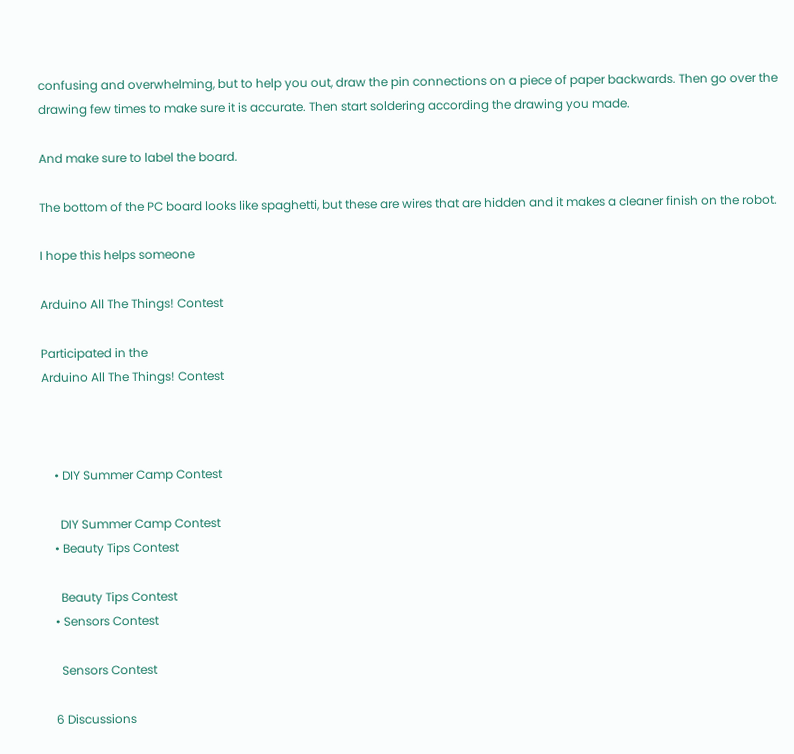confusing and overwhelming, but to help you out, draw the pin connections on a piece of paper backwards. Then go over the drawing few times to make sure it is accurate. Then start soldering according the drawing you made.

And make sure to label the board.

The bottom of the PC board looks like spaghetti, but these are wires that are hidden and it makes a cleaner finish on the robot.

I hope this helps someone

Arduino All The Things! Contest

Participated in the
Arduino All The Things! Contest



    • DIY Summer Camp Contest

      DIY Summer Camp Contest
    • Beauty Tips Contest

      Beauty Tips Contest
    • Sensors Contest

      Sensors Contest

    6 Discussions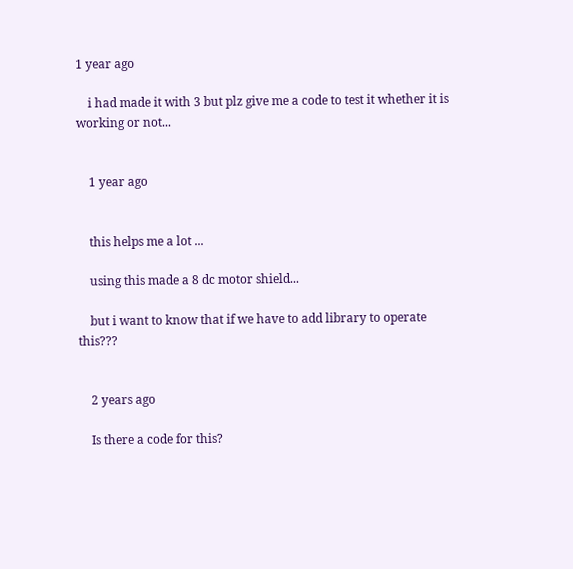1 year ago

    i had made it with 3 but plz give me a code to test it whether it is working or not...


    1 year ago


    this helps me a lot ...

    using this made a 8 dc motor shield...

    but i want to know that if we have to add library to operate this???


    2 years ago

    Is there a code for this?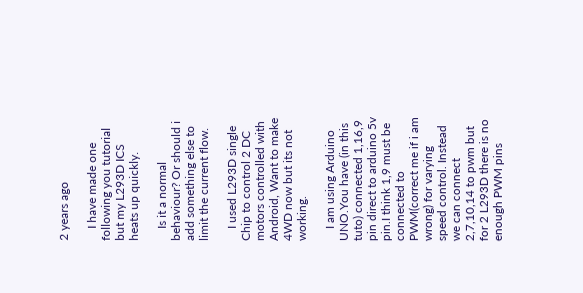2 years ago

    I have made one following you tutorial but my L293D ICS heats up quickly.

    Is it a normal behaviour? Or should i add something else to limit the current flow.

    I used L293D single Chip to control 2 DC motors controlled with Android, Want to make 4WD now but its not working.

    I am using Arduino UNO.You have (in this tuto) connected 1,16,9 pin direct to arduino 5v pin.I think 1,9 must be connected to PWM(correct me if i am wrong) for varying speed control. Instead we can connect 2,7,10,14 to pwm but for 2 L293D there is no enough PWM pins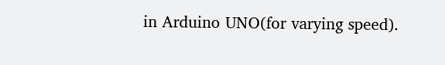in Arduino UNO(for varying speed).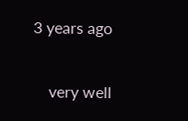3 years ago

    very well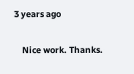3 years ago

    Nice work. Thanks.